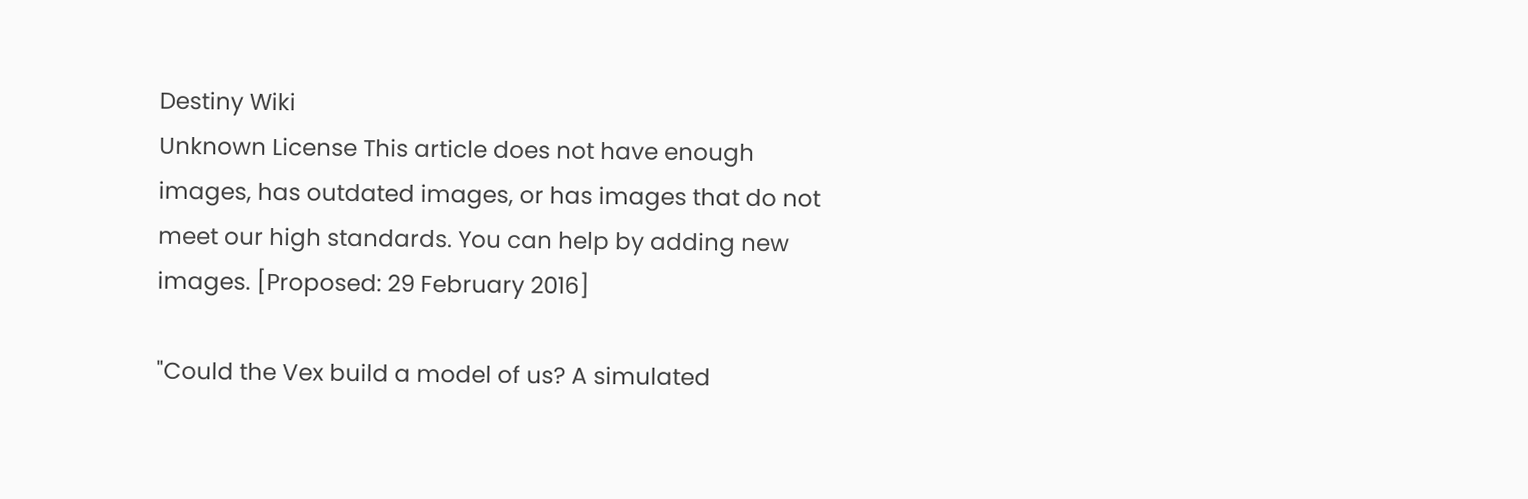Destiny Wiki
Unknown License This article does not have enough images, has outdated images, or has images that do not meet our high standards. You can help by adding new images. [Proposed: 29 February 2016]

"Could the Vex build a model of us? A simulated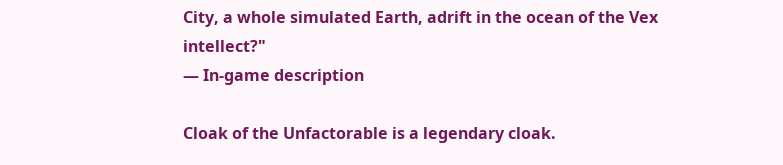City, a whole simulated Earth, adrift in the ocean of the Vex intellect?"
― In-game description

Cloak of the Unfactorable is a legendary cloak.